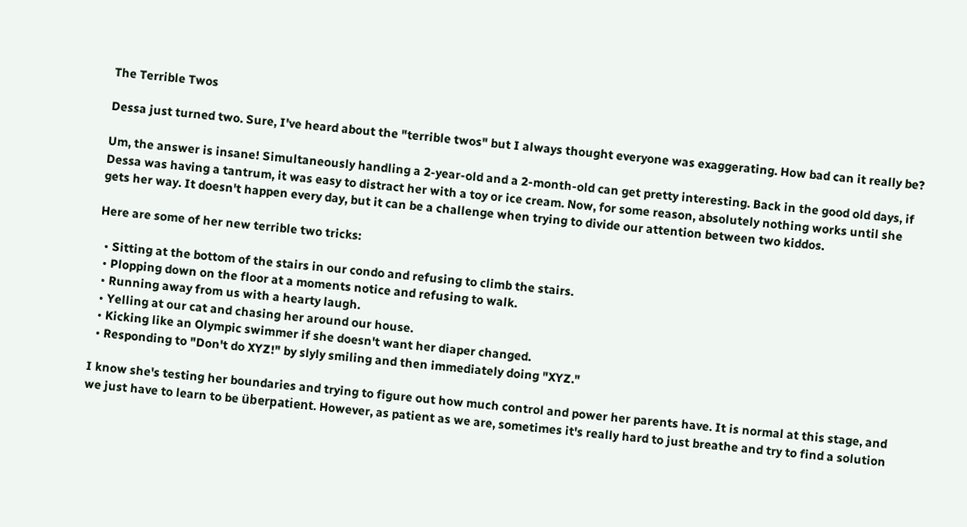The Terrible Twos

Dessa just turned two. Sure, I've heard about the "terrible twos" but I always thought everyone was exaggerating. How bad can it really be?

Um, the answer is insane! Simultaneously handling a 2-year-old and a 2-month-old can get pretty interesting. Back in the good old days, if Dessa was having a tantrum, it was easy to distract her with a toy or ice cream. Now, for some reason, absolutely nothing works until she gets her way. It doesn't happen every day, but it can be a challenge when trying to divide our attention between two kiddos.

Here are some of her new terrible two tricks:

  • Sitting at the bottom of the stairs in our condo and refusing to climb the stairs.
  • Plopping down on the floor at a moments notice and refusing to walk.
  • Running away from us with a hearty laugh.
  • Yelling at our cat and chasing her around our house.
  • Kicking like an Olympic swimmer if she doesn't want her diaper changed.
  • Responding to "Don't do XYZ!" by slyly smiling and then immediately doing "XYZ."

I know she's testing her boundaries and trying to figure out how much control and power her parents have. It is normal at this stage, and we just have to learn to be überpatient. However, as patient as we are, sometimes it's really hard to just breathe and try to find a solution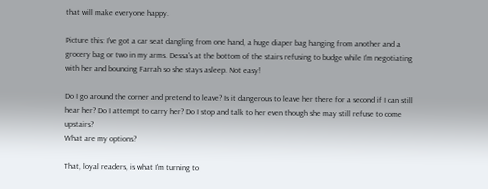that will make everyone happy.

Picture this: I've got a car seat dangling from one hand, a huge diaper bag hanging from another and a grocery bag or two in my arms. Dessa's at the bottom of the stairs refusing to budge while I'm negotiating with her and bouncing Farrah so she stays asleep. Not easy!

Do I go around the corner and pretend to leave? Is it dangerous to leave her there for a second if I can still hear her? Do I attempt to carry her? Do I stop and talk to her even though she may still refuse to come upstairs?
What are my options?

That, loyal readers, is what I'm turning to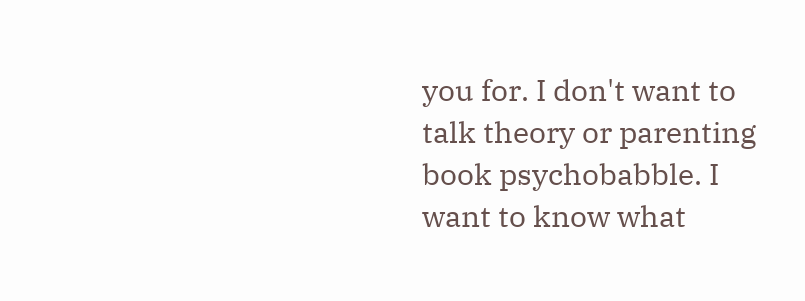you for. I don't want to talk theory or parenting book psychobabble. I want to know what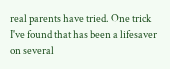real parents have tried. One trick I've found that has been a lifesaver on several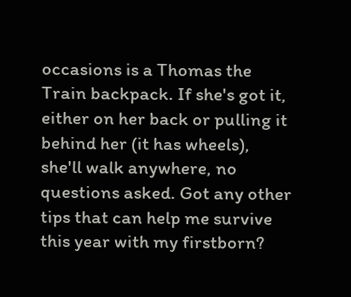occasions is a Thomas the Train backpack. If she's got it, either on her back or pulling it behind her (it has wheels), she'll walk anywhere, no questions asked. Got any other tips that can help me survive this year with my firstborn?